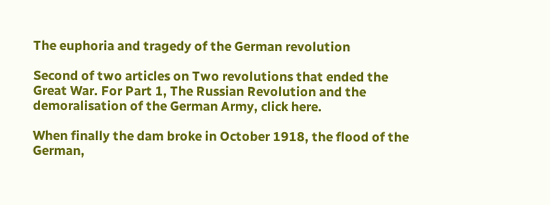The euphoria and tragedy of the German revolution

Second of two articles on Two revolutions that ended the Great War. For Part 1, The Russian Revolution and the demoralisation of the German Army, click here.

When finally the dam broke in October 1918, the flood of the German,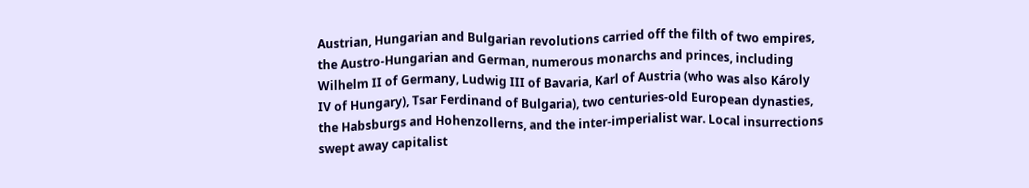Austrian, Hungarian and Bulgarian revolutions carried off the filth of two empires, the Austro-Hungarian and German, numerous monarchs and princes, including Wilhelm II of Germany, Ludwig III of Bavaria, Karl of Austria (who was also Károly IV of Hungary), Tsar Ferdinand of Bulgaria), two centuries-old European dynasties, the Habsburgs and Hohenzollerns, and the inter-imperialist war. Local insurrections swept away capitalist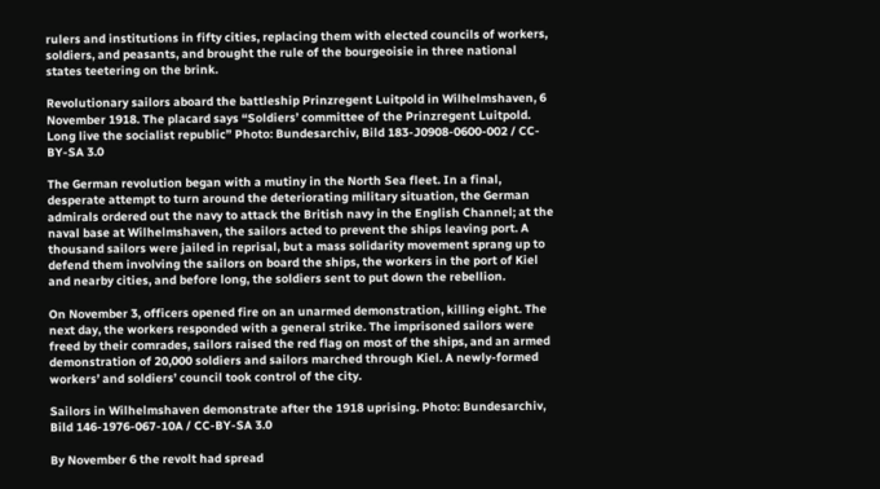rulers and institutions in fifty cities, replacing them with elected councils of workers, soldiers, and peasants, and brought the rule of the bourgeoisie in three national states teetering on the brink.

Revolutionary sailors aboard the battleship Prinzregent Luitpold in Wilhelmshaven, 6 November 1918. The placard says “Soldiers’ committee of the Prinzregent Luitpold. Long live the socialist republic” Photo: Bundesarchiv, Bild 183-J0908-0600-002 / CC-BY-SA 3.0

The German revolution began with a mutiny in the North Sea fleet. In a final, desperate attempt to turn around the deteriorating military situation, the German admirals ordered out the navy to attack the British navy in the English Channel; at the naval base at Wilhelmshaven, the sailors acted to prevent the ships leaving port. A thousand sailors were jailed in reprisal, but a mass solidarity movement sprang up to defend them involving the sailors on board the ships, the workers in the port of Kiel and nearby cities, and before long, the soldiers sent to put down the rebellion.

On November 3, officers opened fire on an unarmed demonstration, killing eight. The next day, the workers responded with a general strike. The imprisoned sailors were freed by their comrades, sailors raised the red flag on most of the ships, and an armed demonstration of 20,000 soldiers and sailors marched through Kiel. A newly-formed workers’ and soldiers’ council took control of the city.

Sailors in Wilhelmshaven demonstrate after the 1918 uprising. Photo: Bundesarchiv, Bild 146-1976-067-10A / CC-BY-SA 3.0

By November 6 the revolt had spread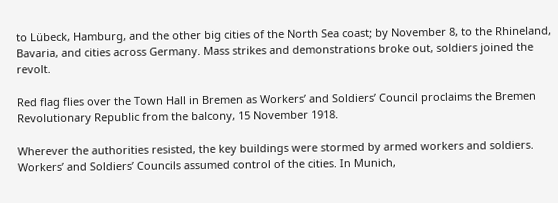to Lübeck, Hamburg, and the other big cities of the North Sea coast; by November 8, to the Rhineland, Bavaria, and cities across Germany. Mass strikes and demonstrations broke out, soldiers joined the revolt.

Red flag flies over the Town Hall in Bremen as Workers’ and Soldiers’ Council proclaims the Bremen Revolutionary Republic from the balcony, 15 November 1918.

Wherever the authorities resisted, the key buildings were stormed by armed workers and soldiers. Workers’ and Soldiers’ Councils assumed control of the cities. In Munich,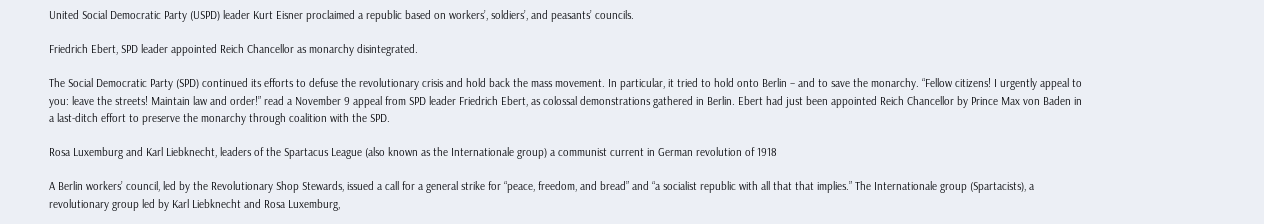United Social Democratic Party (USPD) leader Kurt Eisner proclaimed a republic based on workers’, soldiers’, and peasants’ councils.

Friedrich Ebert, SPD leader appointed Reich Chancellor as monarchy disintegrated.

The Social Democratic Party (SPD) continued its efforts to defuse the revolutionary crisis and hold back the mass movement. In particular, it tried to hold onto Berlin – and to save the monarchy. “Fellow citizens! I urgently appeal to you: leave the streets! Maintain law and order!” read a November 9 appeal from SPD leader Friedrich Ebert, as colossal demonstrations gathered in Berlin. Ebert had just been appointed Reich Chancellor by Prince Max von Baden in a last-ditch effort to preserve the monarchy through coalition with the SPD.

Rosa Luxemburg and Karl Liebknecht, leaders of the Spartacus League (also known as the Internationale group) a communist current in German revolution of 1918

A Berlin workers’ council, led by the Revolutionary Shop Stewards, issued a call for a general strike for “peace, freedom, and bread” and “a socialist republic with all that that implies.” The Internationale group (Spartacists), a revolutionary group led by Karl Liebknecht and Rosa Luxemburg,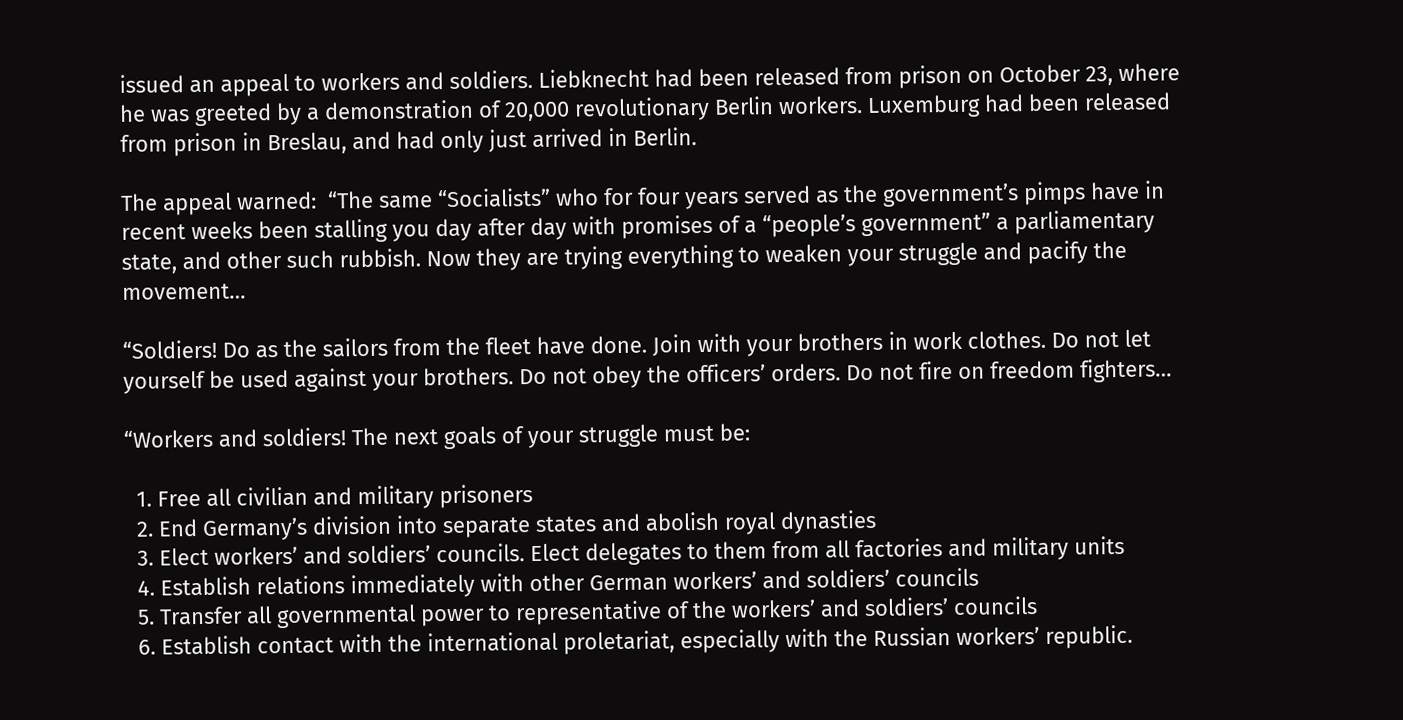issued an appeal to workers and soldiers. Liebknecht had been released from prison on October 23, where he was greeted by a demonstration of 20,000 revolutionary Berlin workers. Luxemburg had been released from prison in Breslau, and had only just arrived in Berlin.

The appeal warned:  “The same “Socialists” who for four years served as the government’s pimps have in recent weeks been stalling you day after day with promises of a “people’s government” a parliamentary state, and other such rubbish. Now they are trying everything to weaken your struggle and pacify the movement…

“Soldiers! Do as the sailors from the fleet have done. Join with your brothers in work clothes. Do not let yourself be used against your brothers. Do not obey the officers’ orders. Do not fire on freedom fighters…

“Workers and soldiers! The next goals of your struggle must be:

  1. Free all civilian and military prisoners
  2. End Germany’s division into separate states and abolish royal dynasties
  3. Elect workers’ and soldiers’ councils. Elect delegates to them from all factories and military units
  4. Establish relations immediately with other German workers’ and soldiers’ councils
  5. Transfer all governmental power to representative of the workers’ and soldiers’ councils
  6. Establish contact with the international proletariat, especially with the Russian workers’ republic.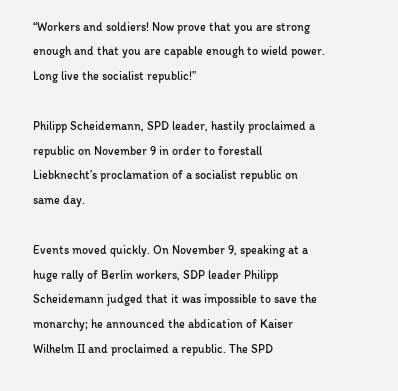“Workers and soldiers! Now prove that you are strong enough and that you are capable enough to wield power. Long live the socialist republic!”

Philipp Scheidemann, SPD leader, hastily proclaimed a republic on November 9 in order to forestall Liebknecht’s proclamation of a socialist republic on same day.

Events moved quickly. On November 9, speaking at a huge rally of Berlin workers, SDP leader Philipp Scheidemann judged that it was impossible to save the monarchy; he announced the abdication of Kaiser Wilhelm II and proclaimed a republic. The SPD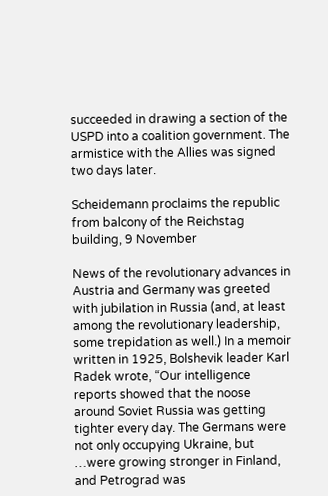succeeded in drawing a section of the USPD into a coalition government. The armistice with the Allies was signed two days later.

Scheidemann proclaims the republic from balcony of the Reichstag building, 9 November

News of the revolutionary advances in Austria and Germany was greeted with jubilation in Russia (and, at least among the revolutionary leadership, some trepidation as well.) In a memoir written in 1925, Bolshevik leader Karl Radek wrote, “Our intelligence reports showed that the noose around Soviet Russia was getting tighter every day. The Germans were not only occupying Ukraine, but …were growing stronger in Finland, and Petrograd was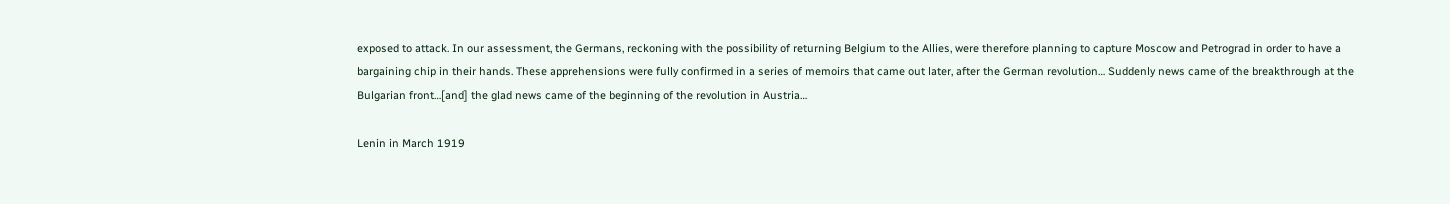exposed to attack. In our assessment, the Germans, reckoning with the possibility of returning Belgium to the Allies, were therefore planning to capture Moscow and Petrograd in order to have a bargaining chip in their hands. These apprehensions were fully confirmed in a series of memoirs that came out later, after the German revolution… Suddenly news came of the breakthrough at the Bulgarian front…[and] the glad news came of the beginning of the revolution in Austria…

Lenin in March 1919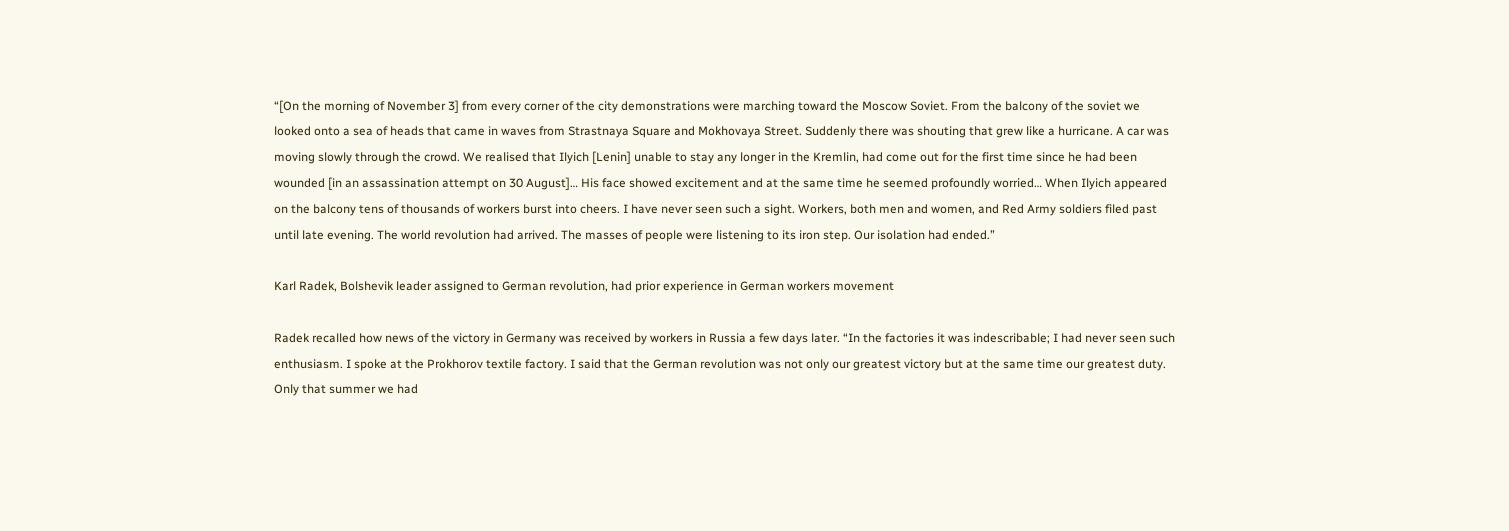“[On the morning of November 3] from every corner of the city demonstrations were marching toward the Moscow Soviet. From the balcony of the soviet we looked onto a sea of heads that came in waves from Strastnaya Square and Mokhovaya Street. Suddenly there was shouting that grew like a hurricane. A car was moving slowly through the crowd. We realised that Ilyich [Lenin] unable to stay any longer in the Kremlin, had come out for the first time since he had been wounded [in an assassination attempt on 30 August]… His face showed excitement and at the same time he seemed profoundly worried… When Ilyich appeared on the balcony tens of thousands of workers burst into cheers. I have never seen such a sight. Workers, both men and women, and Red Army soldiers filed past until late evening. The world revolution had arrived. The masses of people were listening to its iron step. Our isolation had ended.”

Karl Radek, Bolshevik leader assigned to German revolution, had prior experience in German workers movement

Radek recalled how news of the victory in Germany was received by workers in Russia a few days later. “In the factories it was indescribable; I had never seen such enthusiasm. I spoke at the Prokhorov textile factory. I said that the German revolution was not only our greatest victory but at the same time our greatest duty. Only that summer we had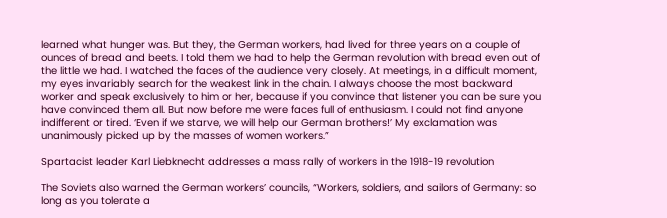learned what hunger was. But they, the German workers, had lived for three years on a couple of ounces of bread and beets. I told them we had to help the German revolution with bread even out of the little we had. I watched the faces of the audience very closely. At meetings, in a difficult moment, my eyes invariably search for the weakest link in the chain. I always choose the most backward worker and speak exclusively to him or her, because if you convince that listener you can be sure you have convinced them all. But now before me were faces full of enthusiasm. I could not find anyone indifferent or tired. ‘Even if we starve, we will help our German brothers!’ My exclamation was unanimously picked up by the masses of women workers.”

Spartacist leader Karl Liebknecht addresses a mass rally of workers in the 1918-19 revolution

The Soviets also warned the German workers’ councils, “Workers, soldiers, and sailors of Germany: so long as you tolerate a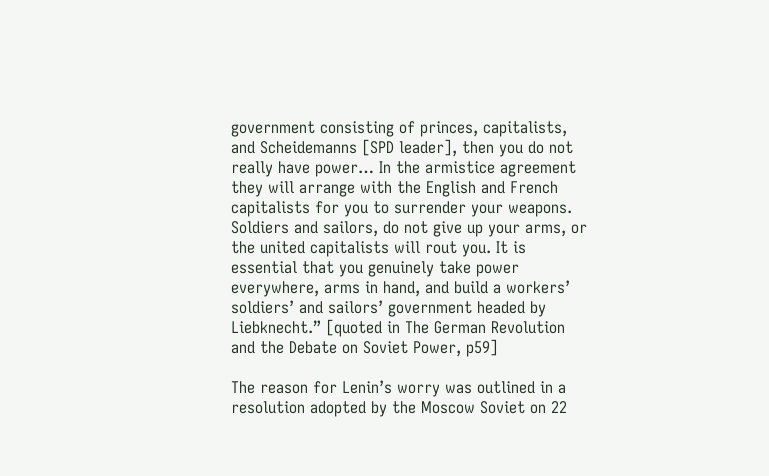government consisting of princes, capitalists, and Scheidemanns [SPD leader], then you do not really have power… In the armistice agreement they will arrange with the English and French capitalists for you to surrender your weapons. Soldiers and sailors, do not give up your arms, or the united capitalists will rout you. It is essential that you genuinely take power everywhere, arms in hand, and build a workers’ soldiers’ and sailors’ government headed by Liebknecht.” [quoted in The German Revolution and the Debate on Soviet Power, p59]

The reason for Lenin’s worry was outlined in a resolution adopted by the Moscow Soviet on 22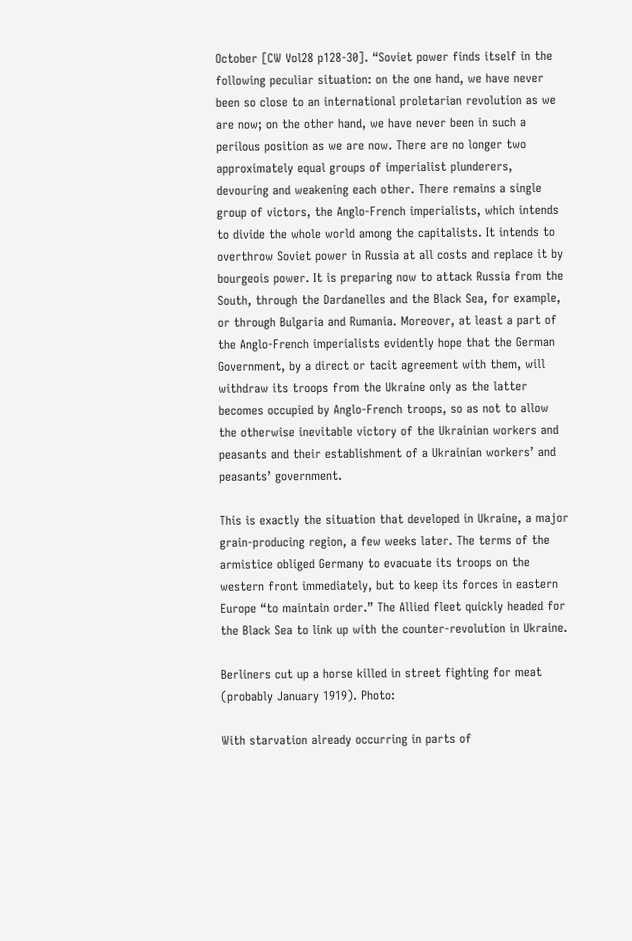October [CW Vol28 p128-30]. “Soviet power finds itself in the following peculiar situation: on the one hand, we have never been so close to an international proletarian revolution as we are now; on the other hand, we have never been in such a perilous position as we are now. There are no longer two approximately equal groups of imperialist plunderers, devouring and weakening each other. There remains a single group of victors, the Anglo-French imperialists, which intends to divide the whole world among the capitalists. It intends to overthrow Soviet power in Russia at all costs and replace it by bourgeois power. It is preparing now to attack Russia from the South, through the Dardanelles and the Black Sea, for example, or through Bulgaria and Rumania. Moreover, at least a part of the Anglo-French imperialists evidently hope that the German Government, by a direct or tacit agreement with them, will withdraw its troops from the Ukraine only as the latter becomes occupied by Anglo-French troops, so as not to allow the otherwise inevitable victory of the Ukrainian workers and peasants and their establishment of a Ukrainian workers’ and peasants’ government.

This is exactly the situation that developed in Ukraine, a major grain-producing region, a few weeks later. The terms of the armistice obliged Germany to evacuate its troops on the western front immediately, but to keep its forces in eastern Europe “to maintain order.” The Allied fleet quickly headed for the Black Sea to link up with the counter-revolution in Ukraine.

Berliners cut up a horse killed in street fighting for meat (probably January 1919). Photo:

With starvation already occurring in parts of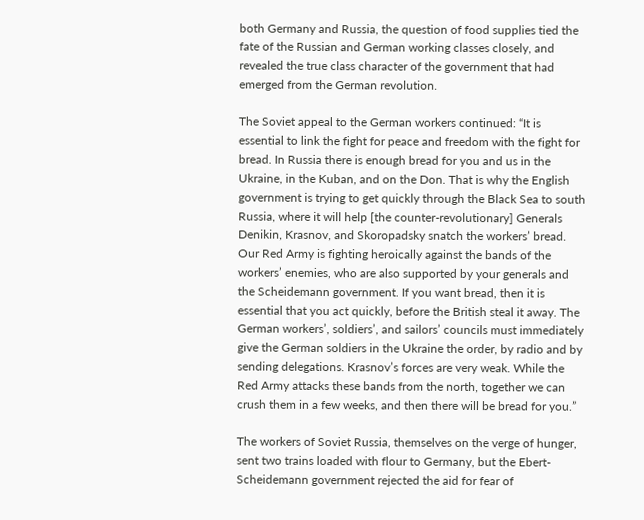both Germany and Russia, the question of food supplies tied the fate of the Russian and German working classes closely, and revealed the true class character of the government that had emerged from the German revolution.

The Soviet appeal to the German workers continued: “It is essential to link the fight for peace and freedom with the fight for bread. In Russia there is enough bread for you and us in the Ukraine, in the Kuban, and on the Don. That is why the English government is trying to get quickly through the Black Sea to south Russia, where it will help [the counter-revolutionary] Generals Denikin, Krasnov, and Skoropadsky snatch the workers’ bread. Our Red Army is fighting heroically against the bands of the workers’ enemies, who are also supported by your generals and the Scheidemann government. If you want bread, then it is essential that you act quickly, before the British steal it away. The German workers’, soldiers’, and sailors’ councils must immediately give the German soldiers in the Ukraine the order, by radio and by sending delegations. Krasnov’s forces are very weak. While the Red Army attacks these bands from the north, together we can crush them in a few weeks, and then there will be bread for you.”

The workers of Soviet Russia, themselves on the verge of hunger, sent two trains loaded with flour to Germany, but the Ebert-Scheidemann government rejected the aid for fear of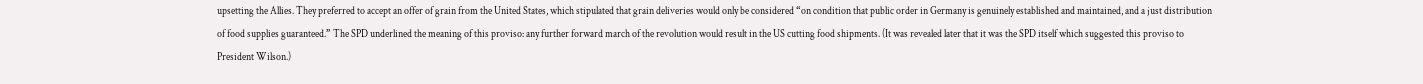upsetting the Allies. They preferred to accept an offer of grain from the United States, which stipulated that grain deliveries would only be considered “on condition that public order in Germany is genuinely established and maintained, and a just distribution of food supplies guaranteed.” The SPD underlined the meaning of this proviso: any further forward march of the revolution would result in the US cutting food shipments. (It was revealed later that it was the SPD itself which suggested this proviso to President Wilson.)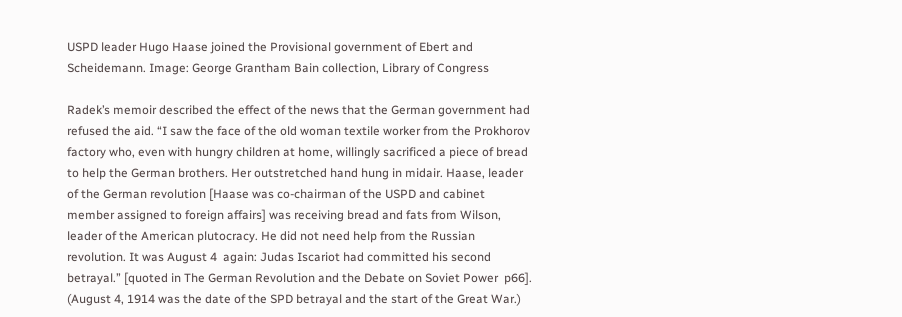USPD leader Hugo Haase joined the Provisional government of Ebert and Scheidemann. Image: George Grantham Bain collection, Library of Congress

Radek’s memoir described the effect of the news that the German government had refused the aid. “I saw the face of the old woman textile worker from the Prokhorov factory who, even with hungry children at home, willingly sacrificed a piece of bread to help the German brothers. Her outstretched hand hung in midair. Haase, leader of the German revolution [Haase was co-chairman of the USPD and cabinet member assigned to foreign affairs] was receiving bread and fats from Wilson, leader of the American plutocracy. He did not need help from the Russian revolution. It was August 4  again: Judas Iscariot had committed his second betrayal.” [quoted in The German Revolution and the Debate on Soviet Power  p66]. (August 4, 1914 was the date of the SPD betrayal and the start of the Great War.)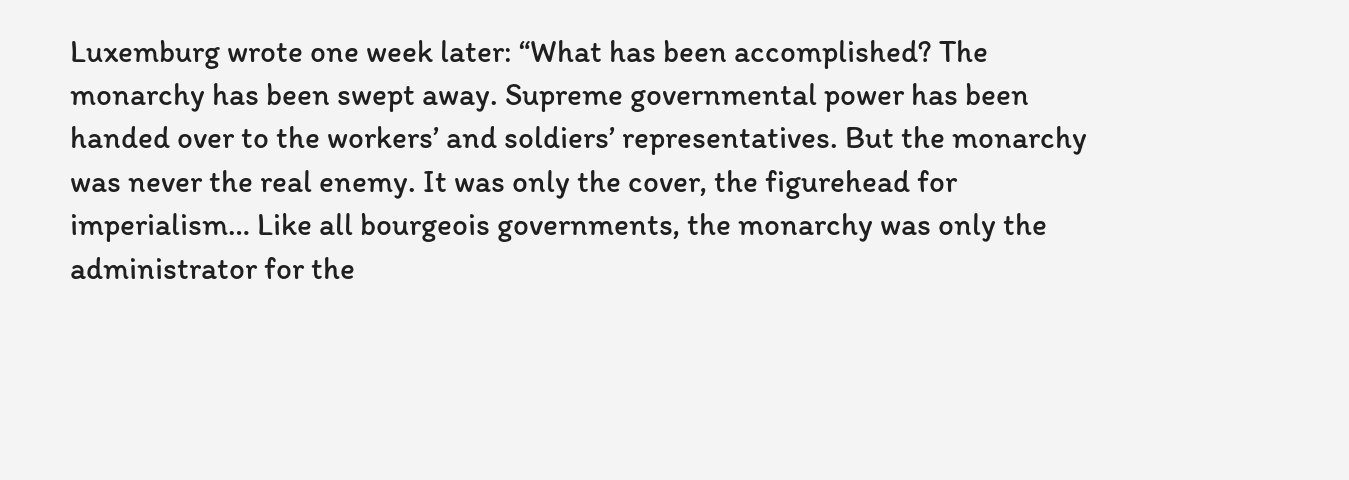Luxemburg wrote one week later: “What has been accomplished? The monarchy has been swept away. Supreme governmental power has been handed over to the workers’ and soldiers’ representatives. But the monarchy was never the real enemy. It was only the cover, the figurehead for imperialism… Like all bourgeois governments, the monarchy was only the administrator for the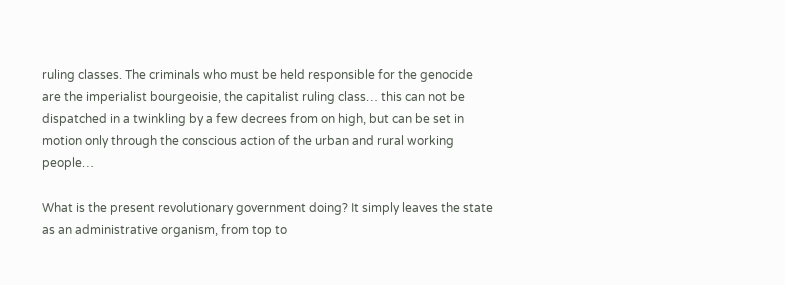ruling classes. The criminals who must be held responsible for the genocide are the imperialist bourgeoisie, the capitalist ruling class… this can not be dispatched in a twinkling by a few decrees from on high, but can be set in motion only through the conscious action of the urban and rural working people…

What is the present revolutionary government doing? It simply leaves the state as an administrative organism, from top to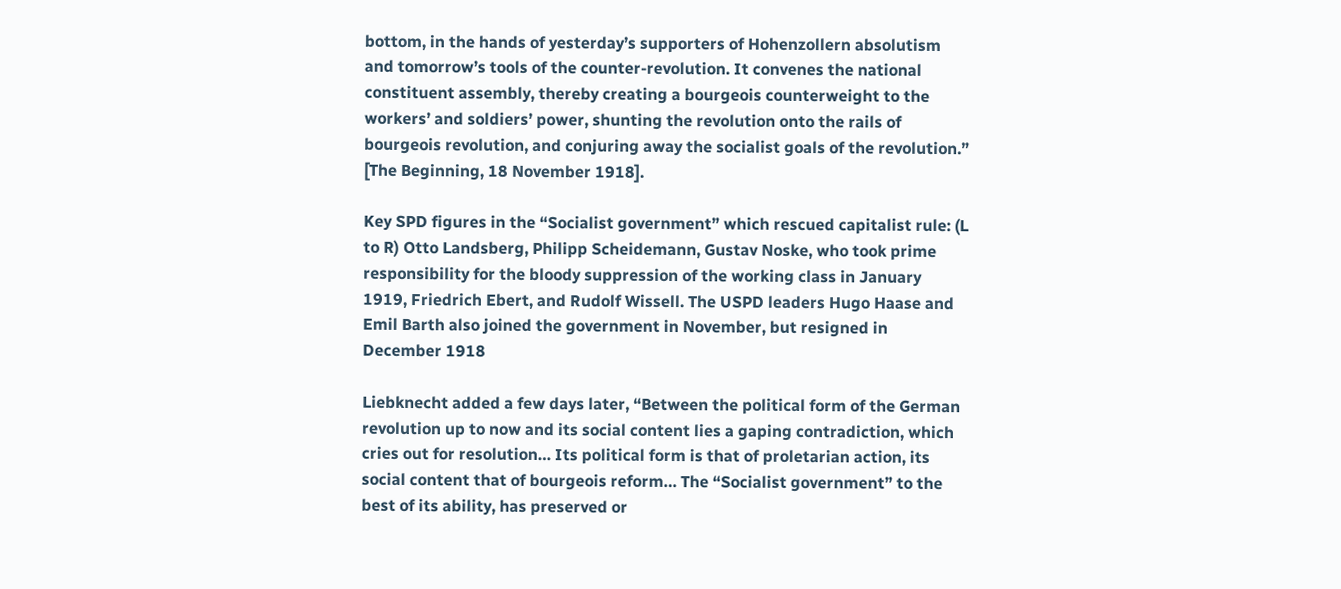bottom, in the hands of yesterday’s supporters of Hohenzollern absolutism and tomorrow’s tools of the counter-revolution. It convenes the national constituent assembly, thereby creating a bourgeois counterweight to the workers’ and soldiers’ power, shunting the revolution onto the rails of bourgeois revolution, and conjuring away the socialist goals of the revolution.” [The Beginning, 18 November 1918].

Key SPD figures in the “Socialist government” which rescued capitalist rule: (L to R) Otto Landsberg, Philipp Scheidemann, Gustav Noske, who took prime responsibility for the bloody suppression of the working class in January 1919, Friedrich Ebert, and Rudolf Wissell. The USPD leaders Hugo Haase and Emil Barth also joined the government in November, but resigned in December 1918

Liebknecht added a few days later, “Between the political form of the German revolution up to now and its social content lies a gaping contradiction, which cries out for resolution… Its political form is that of proletarian action, its social content that of bourgeois reform… The “Socialist government” to the best of its ability, has preserved or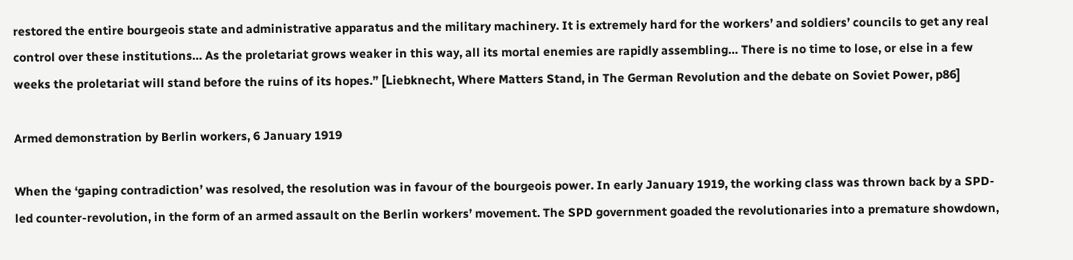restored the entire bourgeois state and administrative apparatus and the military machinery. It is extremely hard for the workers’ and soldiers’ councils to get any real control over these institutions… As the proletariat grows weaker in this way, all its mortal enemies are rapidly assembling… There is no time to lose, or else in a few weeks the proletariat will stand before the ruins of its hopes.” [Liebknecht, Where Matters Stand, in The German Revolution and the debate on Soviet Power, p86]

Armed demonstration by Berlin workers, 6 January 1919

When the ‘gaping contradiction’ was resolved, the resolution was in favour of the bourgeois power. In early January 1919, the working class was thrown back by a SPD-led counter-revolution, in the form of an armed assault on the Berlin workers’ movement. The SPD government goaded the revolutionaries into a premature showdown,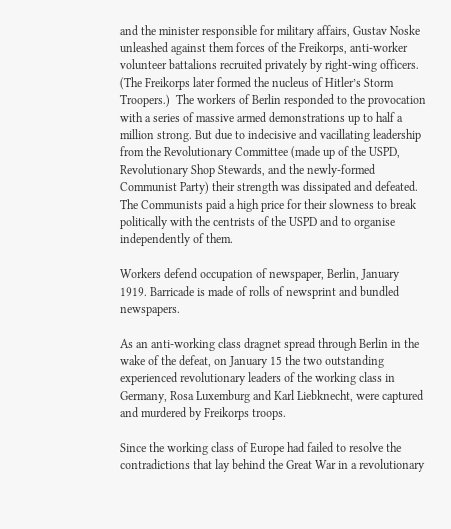and the minister responsible for military affairs, Gustav Noske unleashed against them forces of the Freikorps, anti-worker volunteer battalions recruited privately by right-wing officers. (The Freikorps later formed the nucleus of Hitler’s Storm Troopers.)  The workers of Berlin responded to the provocation with a series of massive armed demonstrations up to half a million strong. But due to indecisive and vacillating leadership from the Revolutionary Committee (made up of the USPD, Revolutionary Shop Stewards, and the newly-formed Communist Party) their strength was dissipated and defeated. The Communists paid a high price for their slowness to break politically with the centrists of the USPD and to organise independently of them.

Workers defend occupation of newspaper, Berlin, January 1919. Barricade is made of rolls of newsprint and bundled newspapers.

As an anti-working class dragnet spread through Berlin in the wake of the defeat, on January 15 the two outstanding experienced revolutionary leaders of the working class in Germany, Rosa Luxemburg and Karl Liebknecht, were captured and murdered by Freikorps troops.

Since the working class of Europe had failed to resolve the contradictions that lay behind the Great War in a revolutionary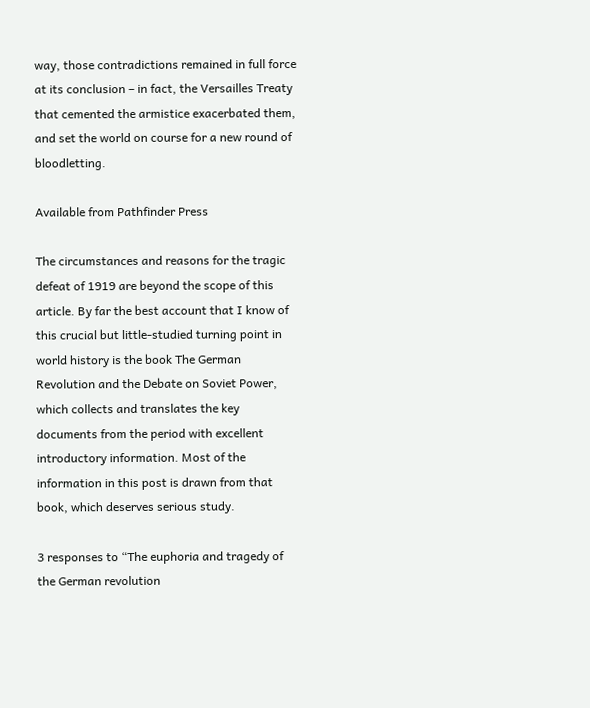way, those contradictions remained in full force at its conclusion – in fact, the Versailles Treaty that cemented the armistice exacerbated them, and set the world on course for a new round of bloodletting.

Available from Pathfinder Press

The circumstances and reasons for the tragic defeat of 1919 are beyond the scope of this article. By far the best account that I know of this crucial but little-studied turning point in world history is the book The German Revolution and the Debate on Soviet Power, which collects and translates the key documents from the period with excellent introductory information. Most of the information in this post is drawn from that book, which deserves serious study.

3 responses to “The euphoria and tragedy of the German revolution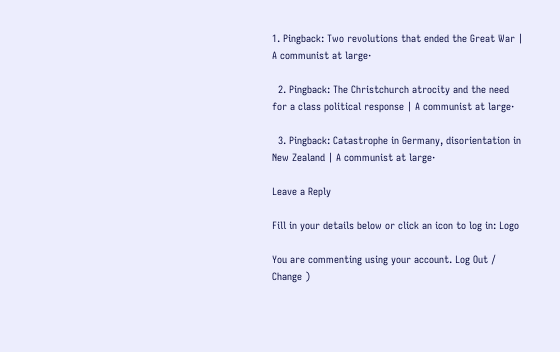1. Pingback: Two revolutions that ended the Great War | A communist at large·

  2. Pingback: The Christchurch atrocity and the need for a class political response | A communist at large·

  3. Pingback: Catastrophe in Germany, disorientation in New Zealand | A communist at large·

Leave a Reply

Fill in your details below or click an icon to log in: Logo

You are commenting using your account. Log Out /  Change )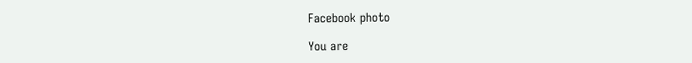Facebook photo

You are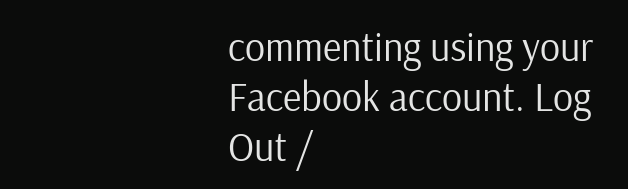commenting using your Facebook account. Log Out /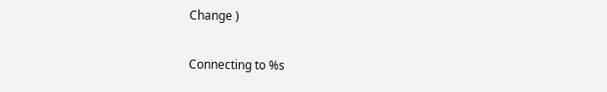Change )

Connecting to %s